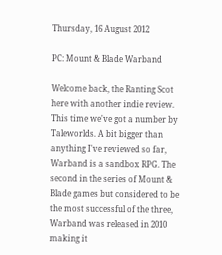Thursday, 16 August 2012

PC: Mount & Blade Warband

Welcome back, the Ranting Scot here with another indie review. This time we've got a number by Taleworlds. A bit bigger than anything I've reviewed so far, Warband is a sandbox RPG. The second in the series of Mount & Blade games but considered to be the most successful of the three, Warband was released in 2010 making it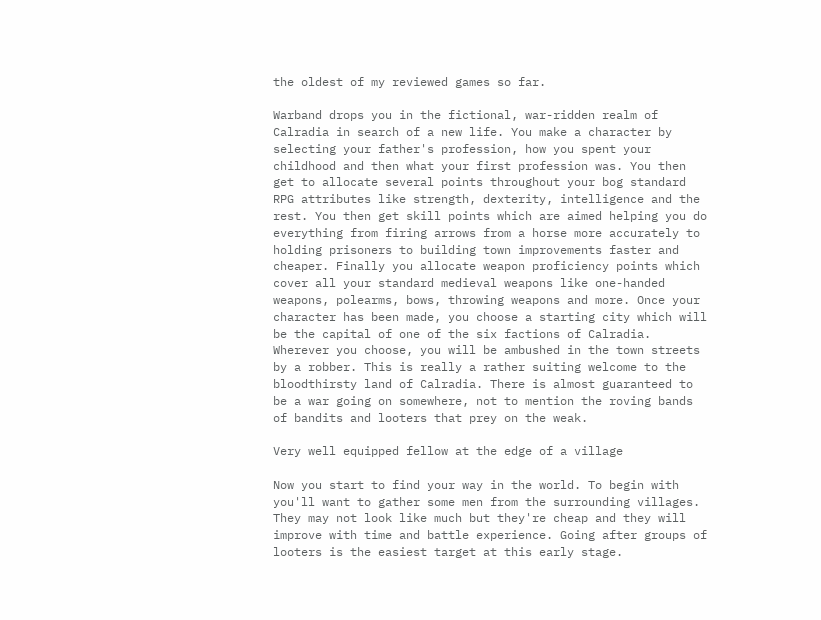the oldest of my reviewed games so far.

Warband drops you in the fictional, war-ridden realm of Calradia in search of a new life. You make a character by selecting your father's profession, how you spent your childhood and then what your first profession was. You then get to allocate several points throughout your bog standard RPG attributes like strength, dexterity, intelligence and the rest. You then get skill points which are aimed helping you do everything from firing arrows from a horse more accurately to holding prisoners to building town improvements faster and cheaper. Finally you allocate weapon proficiency points which cover all your standard medieval weapons like one-handed weapons, polearms, bows, throwing weapons and more. Once your character has been made, you choose a starting city which will be the capital of one of the six factions of Calradia. Wherever you choose, you will be ambushed in the town streets by a robber. This is really a rather suiting welcome to the bloodthirsty land of Calradia. There is almost guaranteed to be a war going on somewhere, not to mention the roving bands of bandits and looters that prey on the weak.

Very well equipped fellow at the edge of a village

Now you start to find your way in the world. To begin with you'll want to gather some men from the surrounding villages. They may not look like much but they're cheap and they will improve with time and battle experience. Going after groups of looters is the easiest target at this early stage.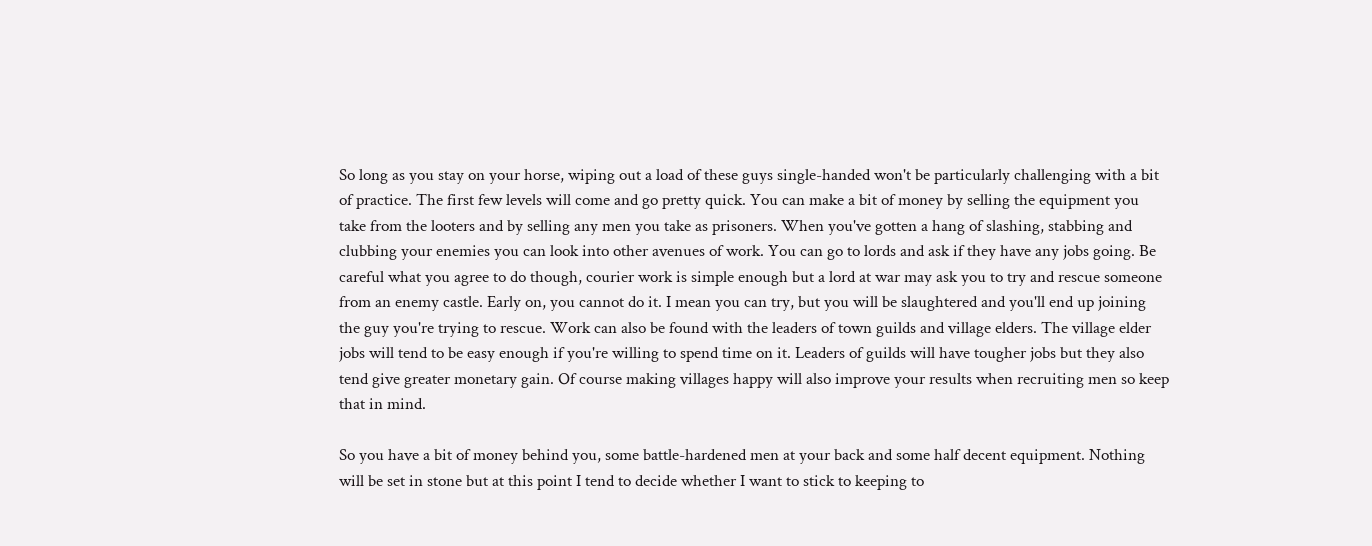So long as you stay on your horse, wiping out a load of these guys single-handed won't be particularly challenging with a bit of practice. The first few levels will come and go pretty quick. You can make a bit of money by selling the equipment you take from the looters and by selling any men you take as prisoners. When you've gotten a hang of slashing, stabbing and clubbing your enemies you can look into other avenues of work. You can go to lords and ask if they have any jobs going. Be careful what you agree to do though, courier work is simple enough but a lord at war may ask you to try and rescue someone from an enemy castle. Early on, you cannot do it. I mean you can try, but you will be slaughtered and you'll end up joining the guy you're trying to rescue. Work can also be found with the leaders of town guilds and village elders. The village elder jobs will tend to be easy enough if you're willing to spend time on it. Leaders of guilds will have tougher jobs but they also tend give greater monetary gain. Of course making villages happy will also improve your results when recruiting men so keep that in mind.

So you have a bit of money behind you, some battle-hardened men at your back and some half decent equipment. Nothing will be set in stone but at this point I tend to decide whether I want to stick to keeping to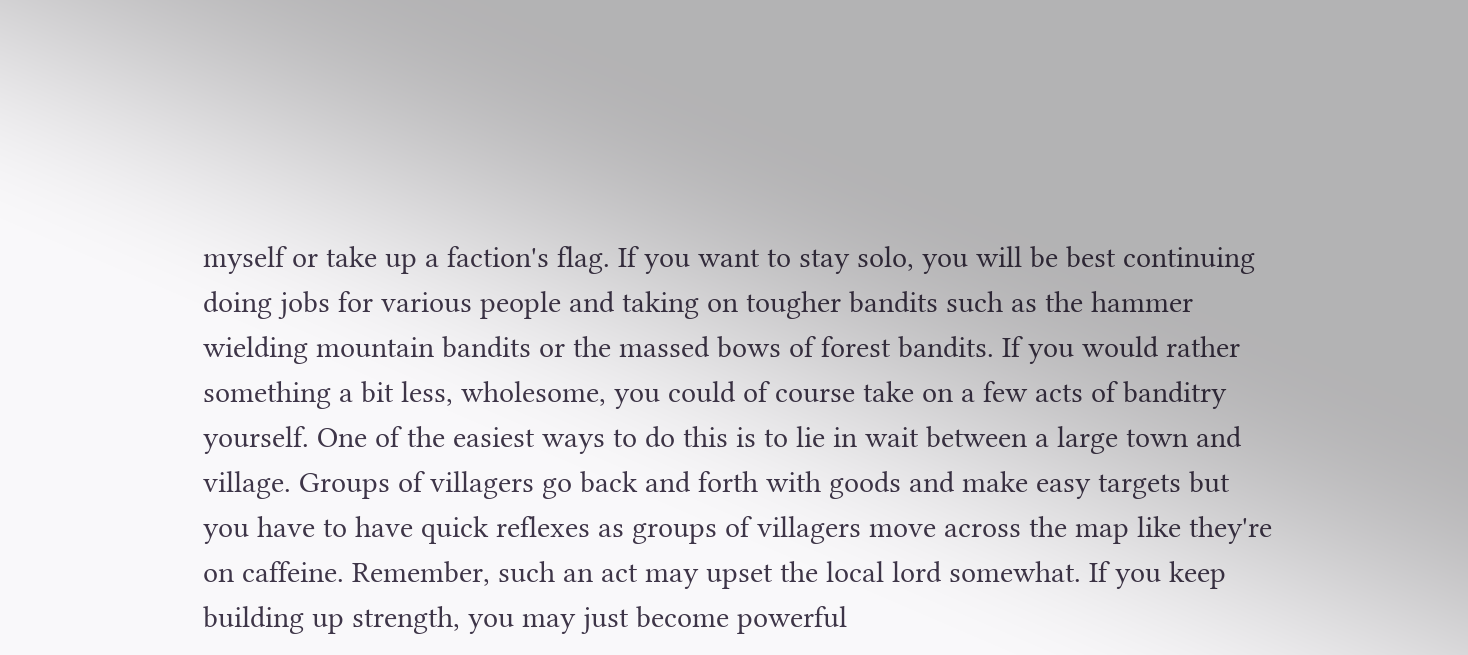myself or take up a faction's flag. If you want to stay solo, you will be best continuing doing jobs for various people and taking on tougher bandits such as the hammer wielding mountain bandits or the massed bows of forest bandits. If you would rather something a bit less, wholesome, you could of course take on a few acts of banditry yourself. One of the easiest ways to do this is to lie in wait between a large town and village. Groups of villagers go back and forth with goods and make easy targets but you have to have quick reflexes as groups of villagers move across the map like they're on caffeine. Remember, such an act may upset the local lord somewhat. If you keep building up strength, you may just become powerful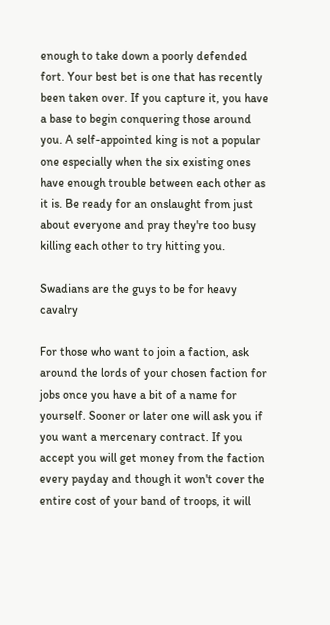enough to take down a poorly defended fort. Your best bet is one that has recently been taken over. If you capture it, you have a base to begin conquering those around you. A self-appointed king is not a popular one especially when the six existing ones have enough trouble between each other as it is. Be ready for an onslaught from just about everyone and pray they're too busy killing each other to try hitting you.

Swadians are the guys to be for heavy cavalry

For those who want to join a faction, ask around the lords of your chosen faction for jobs once you have a bit of a name for yourself. Sooner or later one will ask you if you want a mercenary contract. If you accept you will get money from the faction every payday and though it won't cover the entire cost of your band of troops, it will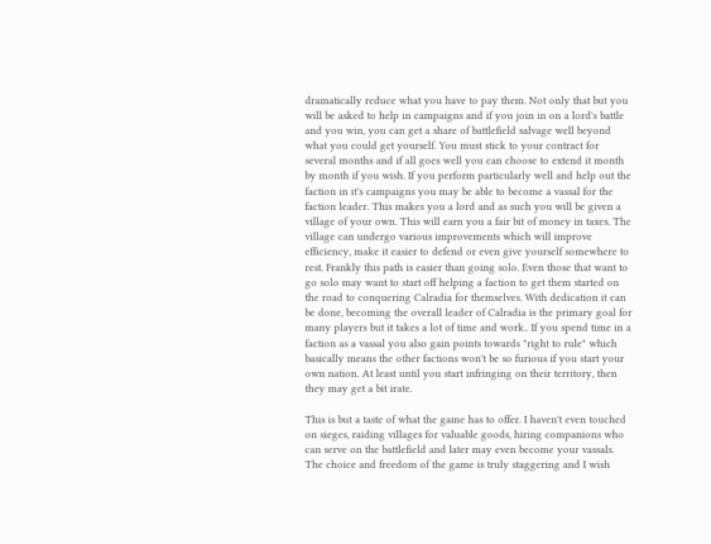dramatically reduce what you have to pay them. Not only that but you will be asked to help in campaigns and if you join in on a lord's battle and you win, you can get a share of battlefield salvage well beyond what you could get yourself. You must stick to your contract for several months and if all goes well you can choose to extend it month by month if you wish. If you perform particularly well and help out the faction in it's campaigns you may be able to become a vassal for the faction leader. This makes you a lord and as such you will be given a village of your own. This will earn you a fair bit of money in taxes. The village can undergo various improvements which will improve efficiency, make it easier to defend or even give yourself somewhere to rest. Frankly this path is easier than going solo. Even those that want to go solo may want to start off helping a faction to get them started on the road to conquering Calradia for themselves. With dedication it can be done, becoming the overall leader of Calradia is the primary goal for many players but it takes a lot of time and work.. If you spend time in a faction as a vassal you also gain points towards "right to rule" which basically means the other factions won't be so furious if you start your own nation. At least until you start infringing on their territory, then they may get a bit irate.

This is but a taste of what the game has to offer. I haven't even touched on sieges, raiding villages for valuable goods, hiring companions who can serve on the battlefield and later may even become your vassals. The choice and freedom of the game is truly staggering and I wish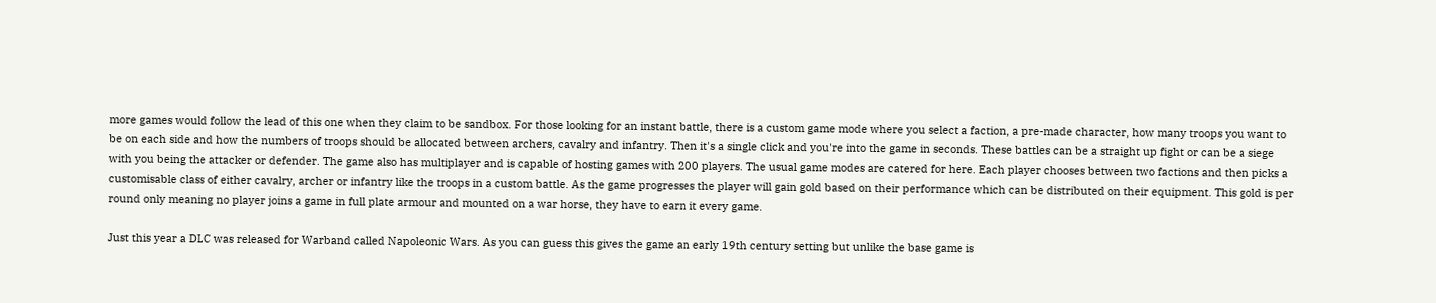more games would follow the lead of this one when they claim to be sandbox. For those looking for an instant battle, there is a custom game mode where you select a faction, a pre-made character, how many troops you want to be on each side and how the numbers of troops should be allocated between archers, cavalry and infantry. Then it's a single click and you're into the game in seconds. These battles can be a straight up fight or can be a siege with you being the attacker or defender. The game also has multiplayer and is capable of hosting games with 200 players. The usual game modes are catered for here. Each player chooses between two factions and then picks a customisable class of either cavalry, archer or infantry like the troops in a custom battle. As the game progresses the player will gain gold based on their performance which can be distributed on their equipment. This gold is per round only meaning no player joins a game in full plate armour and mounted on a war horse, they have to earn it every game.

Just this year a DLC was released for Warband called Napoleonic Wars. As you can guess this gives the game an early 19th century setting but unlike the base game is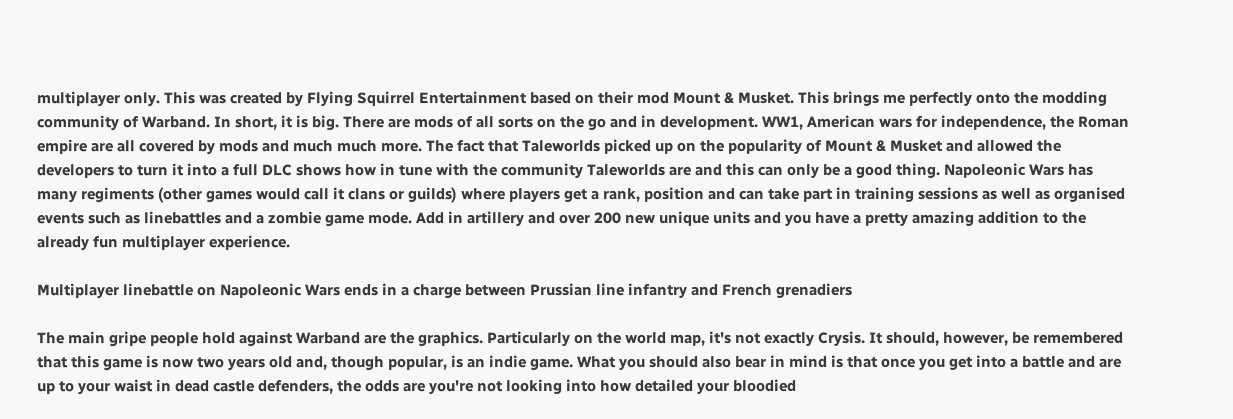multiplayer only. This was created by Flying Squirrel Entertainment based on their mod Mount & Musket. This brings me perfectly onto the modding community of Warband. In short, it is big. There are mods of all sorts on the go and in development. WW1, American wars for independence, the Roman empire are all covered by mods and much much more. The fact that Taleworlds picked up on the popularity of Mount & Musket and allowed the developers to turn it into a full DLC shows how in tune with the community Taleworlds are and this can only be a good thing. Napoleonic Wars has many regiments (other games would call it clans or guilds) where players get a rank, position and can take part in training sessions as well as organised events such as linebattles and a zombie game mode. Add in artillery and over 200 new unique units and you have a pretty amazing addition to the already fun multiplayer experience.

Multiplayer linebattle on Napoleonic Wars ends in a charge between Prussian line infantry and French grenadiers

The main gripe people hold against Warband are the graphics. Particularly on the world map, it's not exactly Crysis. It should, however, be remembered that this game is now two years old and, though popular, is an indie game. What you should also bear in mind is that once you get into a battle and are up to your waist in dead castle defenders, the odds are you're not looking into how detailed your bloodied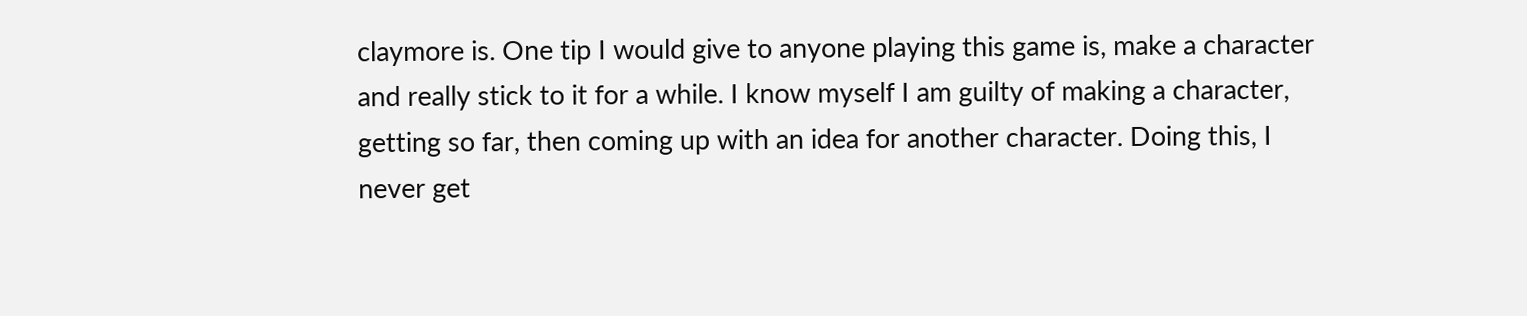claymore is. One tip I would give to anyone playing this game is, make a character and really stick to it for a while. I know myself I am guilty of making a character, getting so far, then coming up with an idea for another character. Doing this, I never get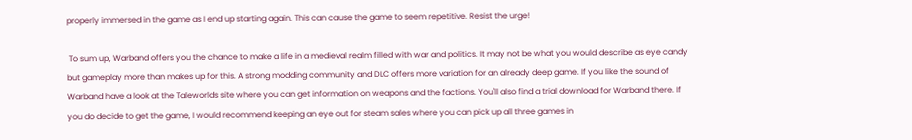properly immersed in the game as I end up starting again. This can cause the game to seem repetitive. Resist the urge!

 To sum up, Warband offers you the chance to make a life in a medieval realm filled with war and politics. It may not be what you would describe as eye candy but gameplay more than makes up for this. A strong modding community and DLC offers more variation for an already deep game. If you like the sound of Warband have a look at the Taleworlds site where you can get information on weapons and the factions. You'll also find a trial download for Warband there. If you do decide to get the game, I would recommend keeping an eye out for steam sales where you can pick up all three games in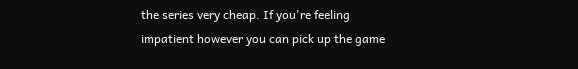the series very cheap. If you're feeling impatient however you can pick up the game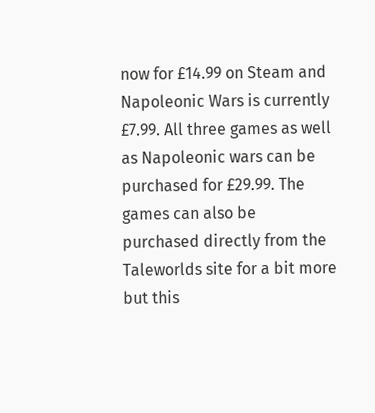now for £14.99 on Steam and Napoleonic Wars is currently £7.99. All three games as well as Napoleonic wars can be purchased for £29.99. The games can also be purchased directly from the Taleworlds site for a bit more but this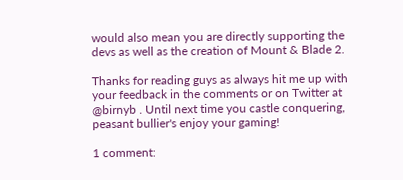would also mean you are directly supporting the devs as well as the creation of Mount & Blade 2.

Thanks for reading guys as always hit me up with your feedback in the comments or on Twitter at @birnyb . Until next time you castle conquering, peasant bullier's enjoy your gaming!

1 comment: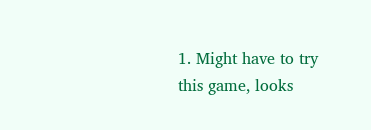1. Might have to try this game, looks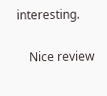interesting.

    Nice review